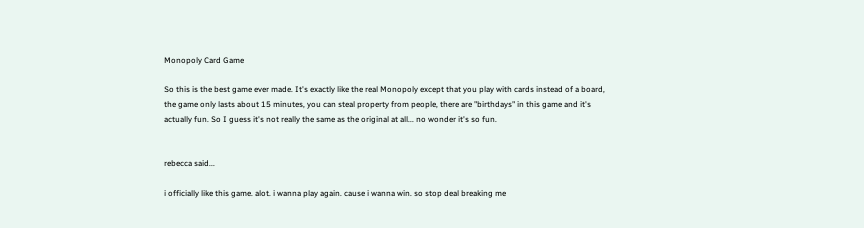Monopoly Card Game

So this is the best game ever made. It's exactly like the real Monopoly except that you play with cards instead of a board, the game only lasts about 15 minutes, you can steal property from people, there are "birthdays" in this game and it's actually fun. So I guess it's not really the same as the original at all... no wonder it's so fun.


rebecca said...

i officially like this game. alot. i wanna play again. cause i wanna win. so stop deal breaking me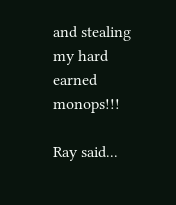and stealing my hard earned monops!!!

Ray said...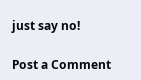just say no!

Post a Comment